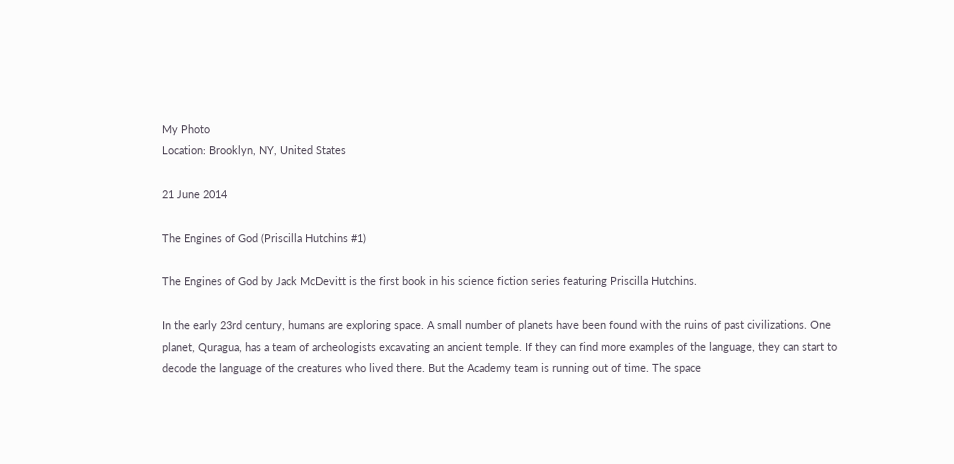My Photo
Location: Brooklyn, NY, United States

21 June 2014

The Engines of God (Priscilla Hutchins #1)

The Engines of God by Jack McDevitt is the first book in his science fiction series featuring Priscilla Hutchins.

In the early 23rd century, humans are exploring space. A small number of planets have been found with the ruins of past civilizations. One planet, Quragua, has a team of archeologists excavating an ancient temple. If they can find more examples of the language, they can start to decode the language of the creatures who lived there. But the Academy team is running out of time. The space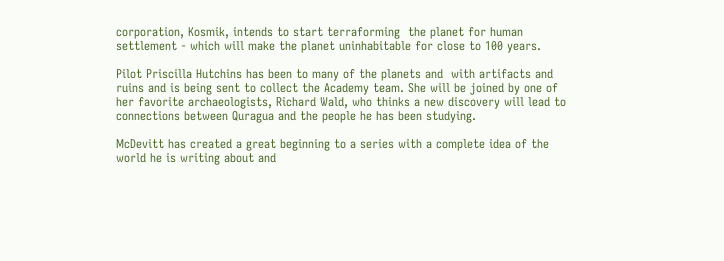corporation, Kosmik, intends to start terraforming  the planet for human settlement - which will make the planet uninhabitable for close to 100 years.

Pilot Priscilla Hutchins has been to many of the planets and  with artifacts and ruins and is being sent to collect the Academy team. She will be joined by one of her favorite archaeologists, Richard Wald, who thinks a new discovery will lead to connections between Quragua and the people he has been studying.

McDevitt has created a great beginning to a series with a complete idea of the world he is writing about and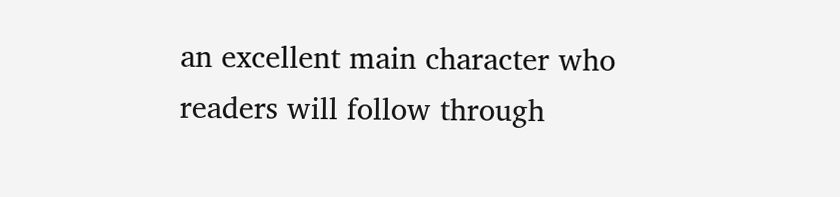an excellent main character who readers will follow through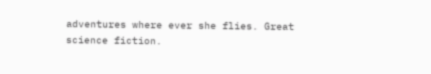adventures where ever she flies. Great science fiction.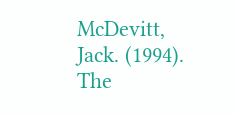McDevitt, Jack. (1994). The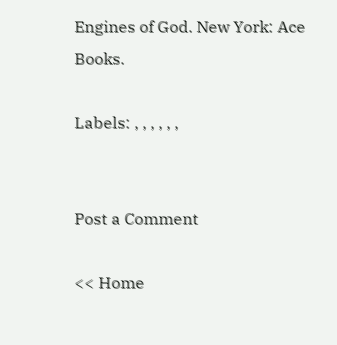Engines of God. New York: Ace Books.

Labels: , , , , , ,


Post a Comment

<< Home